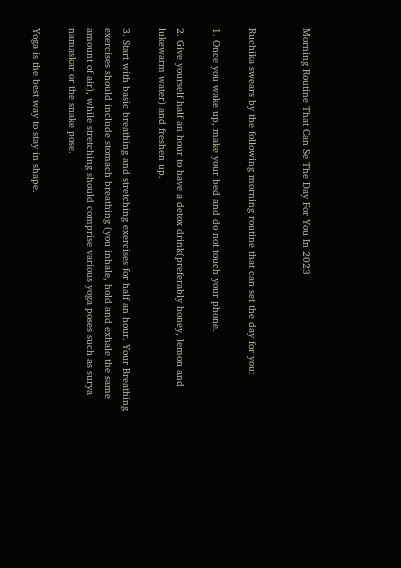Morning Routine That Can Se The Day For You In 2023


Ruchika swears by the following morning routine that can set the day for you:

1. Once you wake up, make your bed and do not touch your phone.

2. Give yourself half an hour to have a detox drink(preferably honey, lemon and lukewarm water) and freshen up.

3. Start with basic breathing and stretching exercises for half an hour. Your Breathing exercises should include stomach breathing (you inhale, hold and exhale the same amount of air), while stretching should comprise various yoga poses such as surya namaskar or the snake pose.

Yoga is the best way to stay in shape.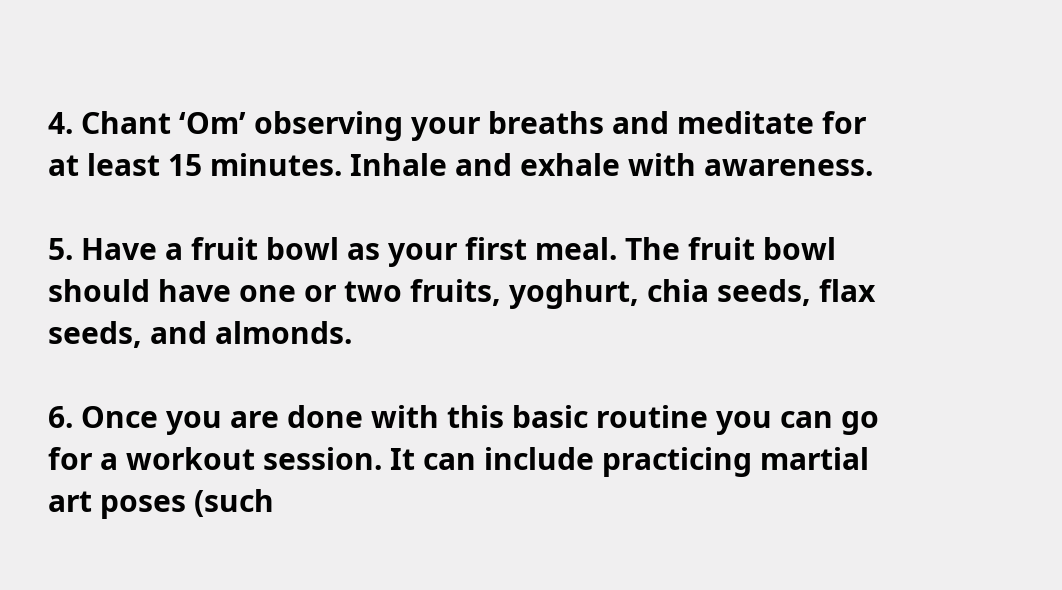4. Chant ‘Om’ observing your breaths and meditate for at least 15 minutes. Inhale and exhale with awareness.

5. Have a fruit bowl as your first meal. The fruit bowl should have one or two fruits, yoghurt, chia seeds, flax seeds, and almonds.

6. Once you are done with this basic routine you can go for a workout session. It can include practicing martial art poses (such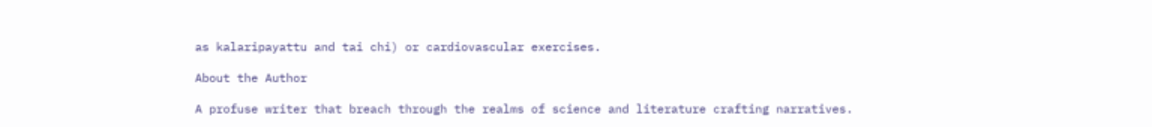as kalaripayattu and tai chi) or cardiovascular exercises.

About the Author

A profuse writer that breach through the realms of science and literature crafting narratives.